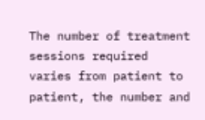The number of treatment sessions required varies from patient to patient, the number and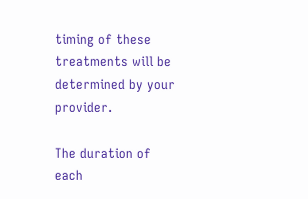timing of these treatments will be determined by your provider.

The duration of each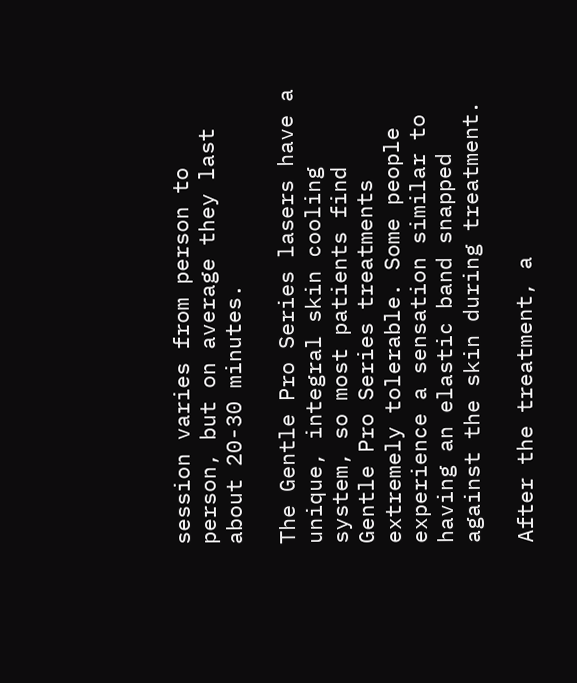session varies from person to person, but on average they last about 20-30 minutes.

The Gentle Pro Series lasers have a unique, integral skin cooling system, so most patients find Gentle Pro Series treatments extremely tolerable. Some people experience a sensation similar to having an elastic band snapped against the skin during treatment.

After the treatment, a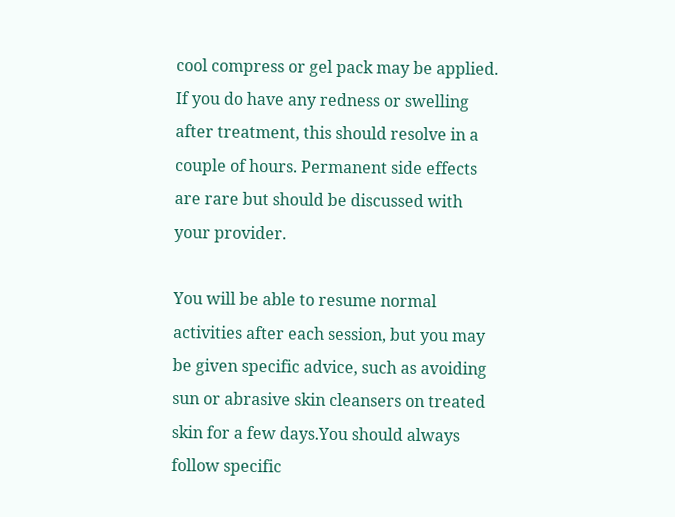cool compress or gel pack may be applied. If you do have any redness or swelling after treatment, this should resolve in a couple of hours. Permanent side effects are rare but should be discussed with your provider.

You will be able to resume normal activities after each session, but you may be given specific advice, such as avoiding sun or abrasive skin cleansers on treated skin for a few days.You should always follow specific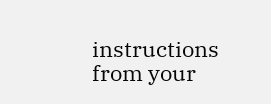instructions from your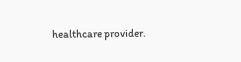healthcare provider.